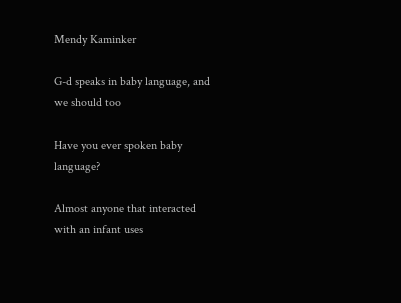Mendy Kaminker

G-d speaks in baby language, and we should too

Have you ever spoken baby language?

Almost anyone that interacted with an infant uses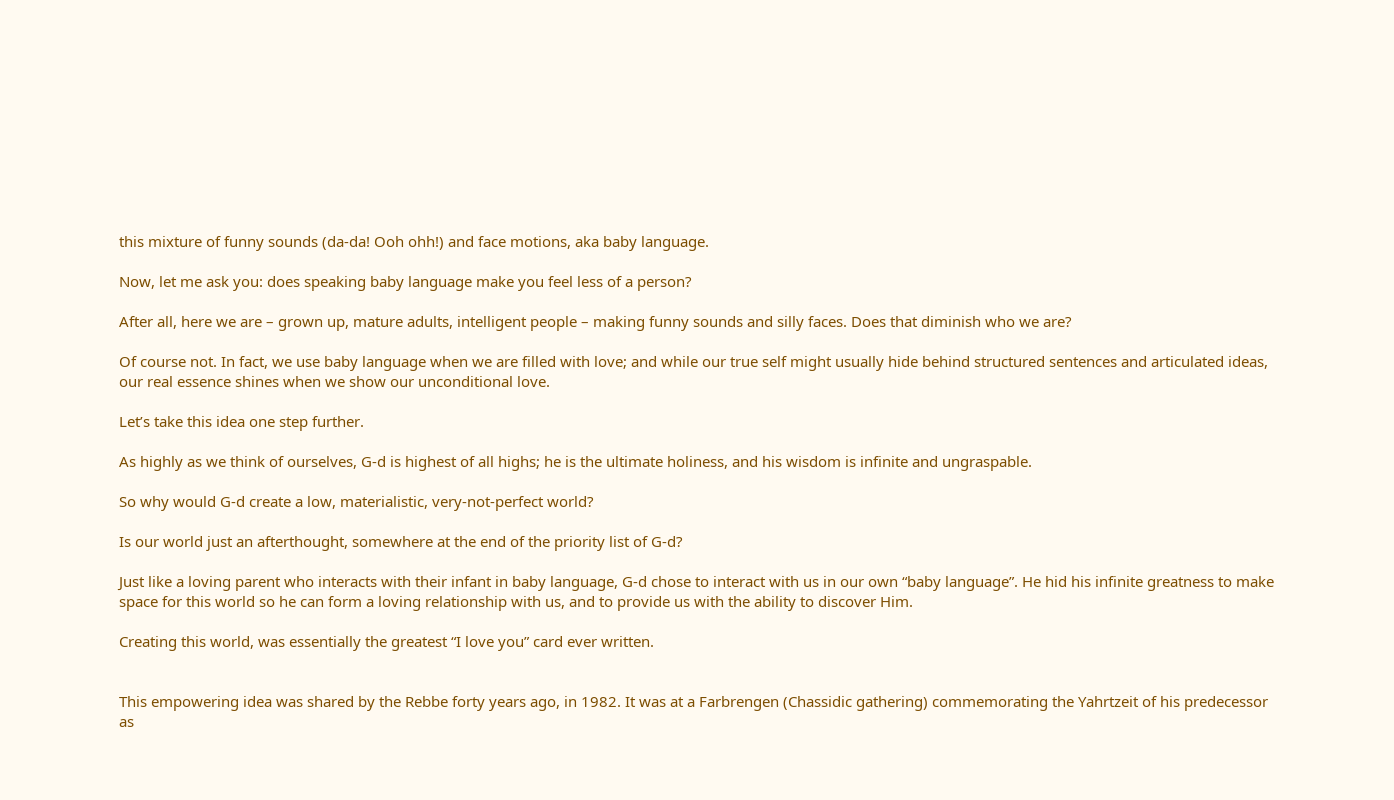this mixture of funny sounds (da-da! Ooh ohh!) and face motions, aka baby language.

Now, let me ask you: does speaking baby language make you feel less of a person?

After all, here we are – grown up, mature adults, intelligent people – making funny sounds and silly faces. Does that diminish who we are?

Of course not. In fact, we use baby language when we are filled with love; and while our true self might usually hide behind structured sentences and articulated ideas, our real essence shines when we show our unconditional love.

Let’s take this idea one step further.

As highly as we think of ourselves, G-d is highest of all highs; he is the ultimate holiness, and his wisdom is infinite and ungraspable.

So why would G-d create a low, materialistic, very-not-perfect world?

Is our world just an afterthought, somewhere at the end of the priority list of G-d?

Just like a loving parent who interacts with their infant in baby language, G-d chose to interact with us in our own “baby language”. He hid his infinite greatness to make space for this world so he can form a loving relationship with us, and to provide us with the ability to discover Him.

Creating this world, was essentially the greatest “I love you” card ever written.


This empowering idea was shared by the Rebbe forty years ago, in 1982. It was at a Farbrengen (Chassidic gathering) commemorating the Yahrtzeit of his predecessor as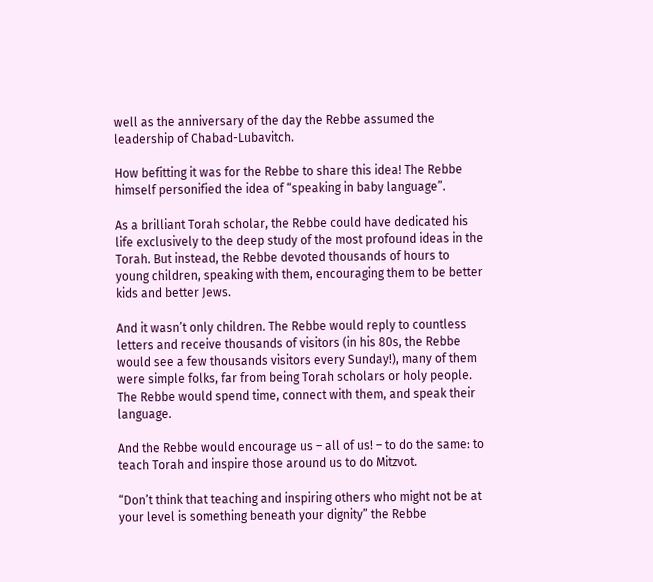well as the anniversary of the day the Rebbe assumed the leadership of Chabad-Lubavitch.

How befitting it was for the Rebbe to share this idea! The Rebbe himself personified the idea of “speaking in baby language”.

As a brilliant Torah scholar, the Rebbe could have dedicated his life exclusively to the deep study of the most profound ideas in the Torah. But instead, the Rebbe devoted thousands of hours to young children, speaking with them, encouraging them to be better kids and better Jews.

And it wasn’t only children. The Rebbe would reply to countless letters and receive thousands of visitors (in his 80s, the Rebbe would see a few thousands visitors every Sunday!), many of them were simple folks, far from being Torah scholars or holy people. The Rebbe would spend time, connect with them, and speak their language.

And the Rebbe would encourage us – all of us! – to do the same: to teach Torah and inspire those around us to do Mitzvot.

“Don’t think that teaching and inspiring others who might not be at your level is something beneath your dignity” the Rebbe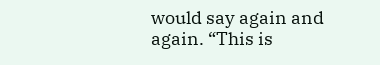would say again and again. “This is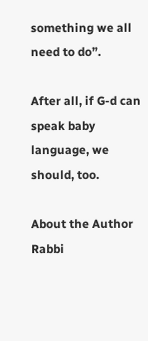something we all need to do”.

After all, if G-d can speak baby language, we should, too.

About the Author
Rabbi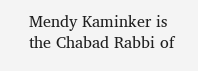Mendy Kaminker is the Chabad Rabbi of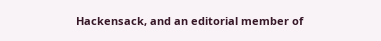Hackensack, and an editorial member of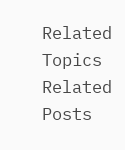Related Topics
Related Posts